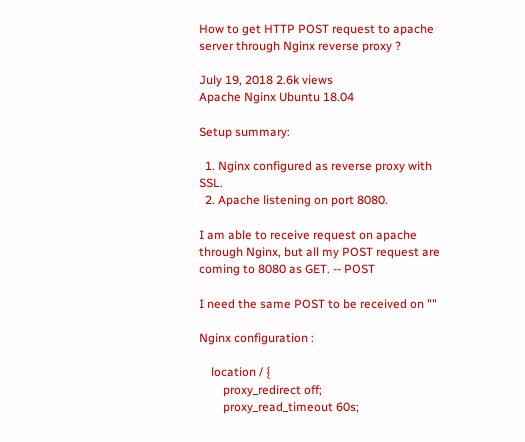How to get HTTP POST request to apache server through Nginx reverse proxy ?

July 19, 2018 2.6k views
Apache Nginx Ubuntu 18.04

Setup summary:

  1. Nginx configured as reverse proxy with SSL.
  2. Apache listening on port 8080.

I am able to receive request on apache through Nginx, but all my POST request are coming to 8080 as GET. -- POST

I need the same POST to be received on ""

Nginx configuration :

    location / {
        proxy_redirect off;
        proxy_read_timeout 60s;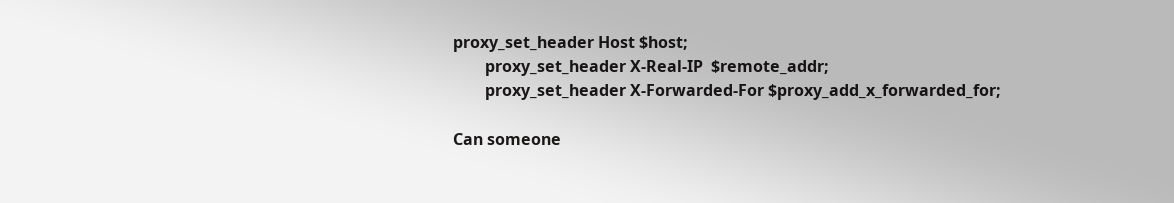proxy_set_header Host $host;
        proxy_set_header X-Real-IP  $remote_addr;
        proxy_set_header X-Forwarded-For $proxy_add_x_forwarded_for;

Can someone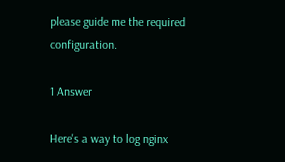please guide me the required configuration.

1 Answer

Here's a way to log nginx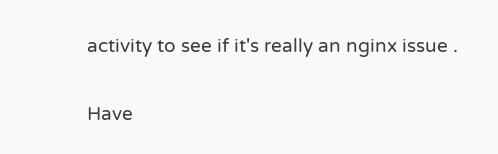activity to see if it's really an nginx issue .

Have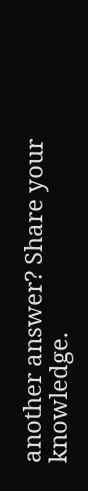another answer? Share your knowledge.